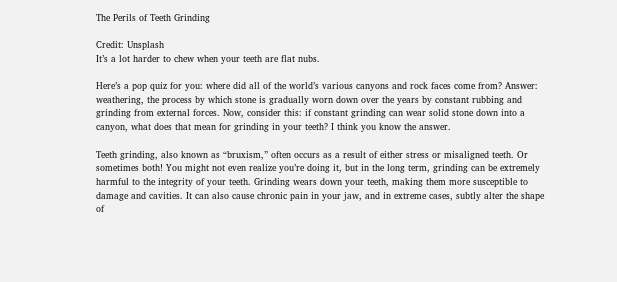The Perils of Teeth Grinding

Credit: Unsplash
It’s a lot harder to chew when your teeth are flat nubs.

Here’s a pop quiz for you: where did all of the world’s various canyons and rock faces come from? Answer: weathering, the process by which stone is gradually worn down over the years by constant rubbing and grinding from external forces. Now, consider this: if constant grinding can wear solid stone down into a canyon, what does that mean for grinding in your teeth? I think you know the answer.

Teeth grinding, also known as “bruxism,” often occurs as a result of either stress or misaligned teeth. Or sometimes both! You might not even realize you’re doing it, but in the long term, grinding can be extremely harmful to the integrity of your teeth. Grinding wears down your teeth, making them more susceptible to damage and cavities. It can also cause chronic pain in your jaw, and in extreme cases, subtly alter the shape of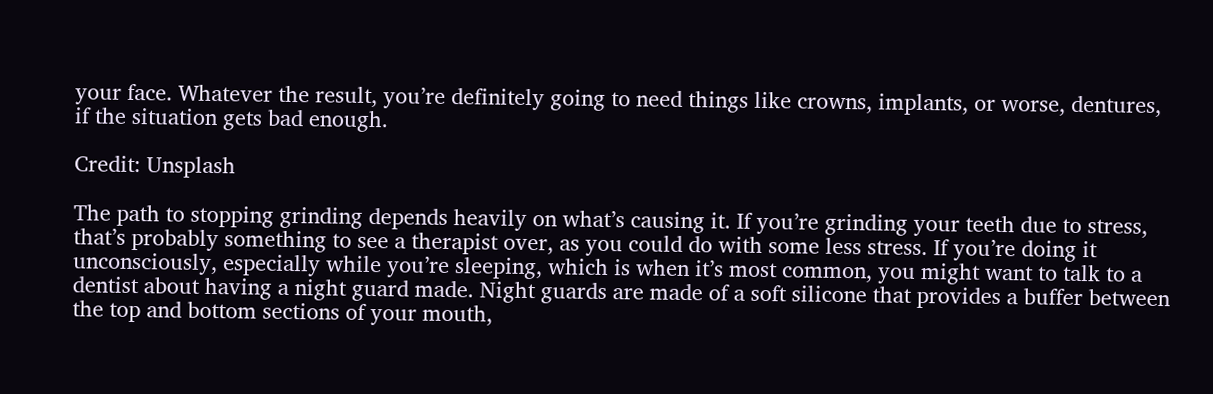your face. Whatever the result, you’re definitely going to need things like crowns, implants, or worse, dentures, if the situation gets bad enough.

Credit: Unsplash

The path to stopping grinding depends heavily on what’s causing it. If you’re grinding your teeth due to stress, that’s probably something to see a therapist over, as you could do with some less stress. If you’re doing it unconsciously, especially while you’re sleeping, which is when it’s most common, you might want to talk to a dentist about having a night guard made. Night guards are made of a soft silicone that provides a buffer between the top and bottom sections of your mouth,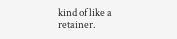kind of like a retainer.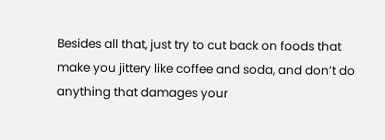Besides all that, just try to cut back on foods that make you jittery like coffee and soda, and don’t do anything that damages your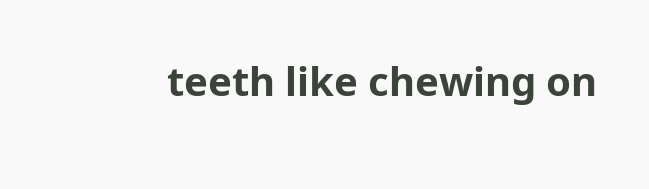teeth like chewing on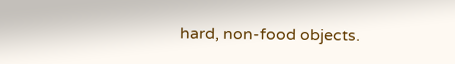hard, non-food objects.